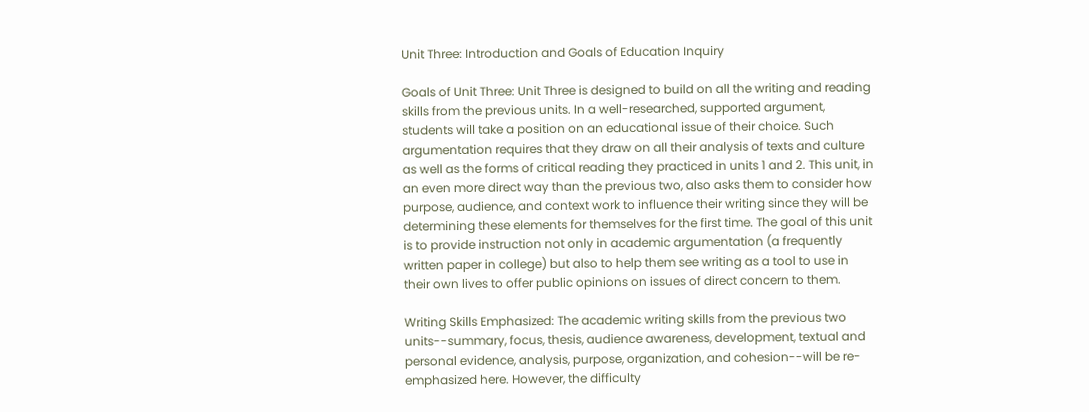Unit Three: Introduction and Goals of Education Inquiry

Goals of Unit Three: Unit Three is designed to build on all the writing and reading skills from the previous units. In a well-researched, supported argument, students will take a position on an educational issue of their choice. Such argumentation requires that they draw on all their analysis of texts and culture as well as the forms of critical reading they practiced in units 1 and 2. This unit, in an even more direct way than the previous two, also asks them to consider how purpose, audience, and context work to influence their writing since they will be determining these elements for themselves for the first time. The goal of this unit is to provide instruction not only in academic argumentation (a frequently written paper in college) but also to help them see writing as a tool to use in their own lives to offer public opinions on issues of direct concern to them.

Writing Skills Emphasized: The academic writing skills from the previous two units--summary, focus, thesis, audience awareness, development, textual and personal evidence, analysis, purpose, organization, and cohesion--will be re-emphasized here. However, the difficulty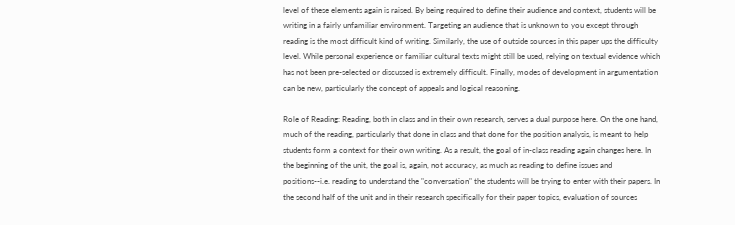level of these elements again is raised. By being required to define their audience and context, students will be writing in a fairly unfamiliar environment. Targeting an audience that is unknown to you except through reading is the most difficult kind of writing. Similarly, the use of outside sources in this paper ups the difficulty level. While personal experience or familiar cultural texts might still be used, relying on textual evidence which has not been pre-selected or discussed is extremely difficult. Finally, modes of development in argumentation can be new, particularly the concept of appeals and logical reasoning.

Role of Reading: Reading, both in class and in their own research, serves a dual purpose here. On the one hand, much of the reading, particularly that done in class and that done for the position analysis, is meant to help students form a context for their own writing. As a result, the goal of in-class reading again changes here. In the beginning of the unit, the goal is, again, not accuracy, as much as reading to define issues and positions--i.e. reading to understand the "conversation" the students will be trying to enter with their papers. In the second half of the unit and in their research specifically for their paper topics, evaluation of sources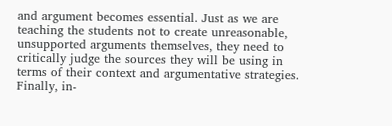and argument becomes essential. Just as we are teaching the students not to create unreasonable, unsupported arguments themselves, they need to critically judge the sources they will be using in terms of their context and argumentative strategies. Finally, in-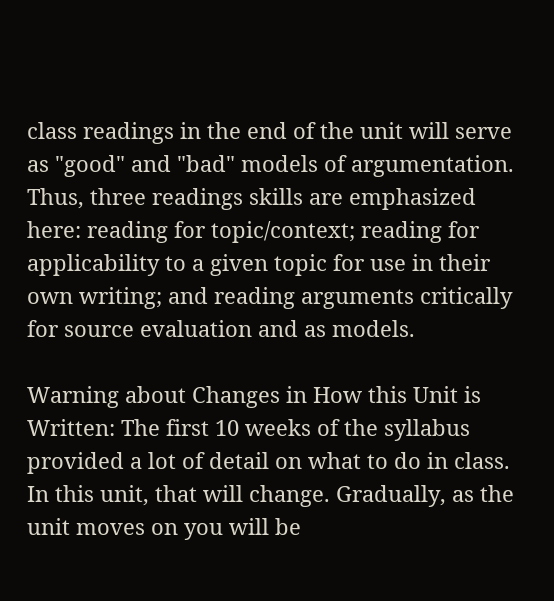class readings in the end of the unit will serve as "good" and "bad" models of argumentation. Thus, three readings skills are emphasized here: reading for topic/context; reading for applicability to a given topic for use in their own writing; and reading arguments critically for source evaluation and as models.

Warning about Changes in How this Unit is Written: The first 10 weeks of the syllabus provided a lot of detail on what to do in class. In this unit, that will change. Gradually, as the unit moves on you will be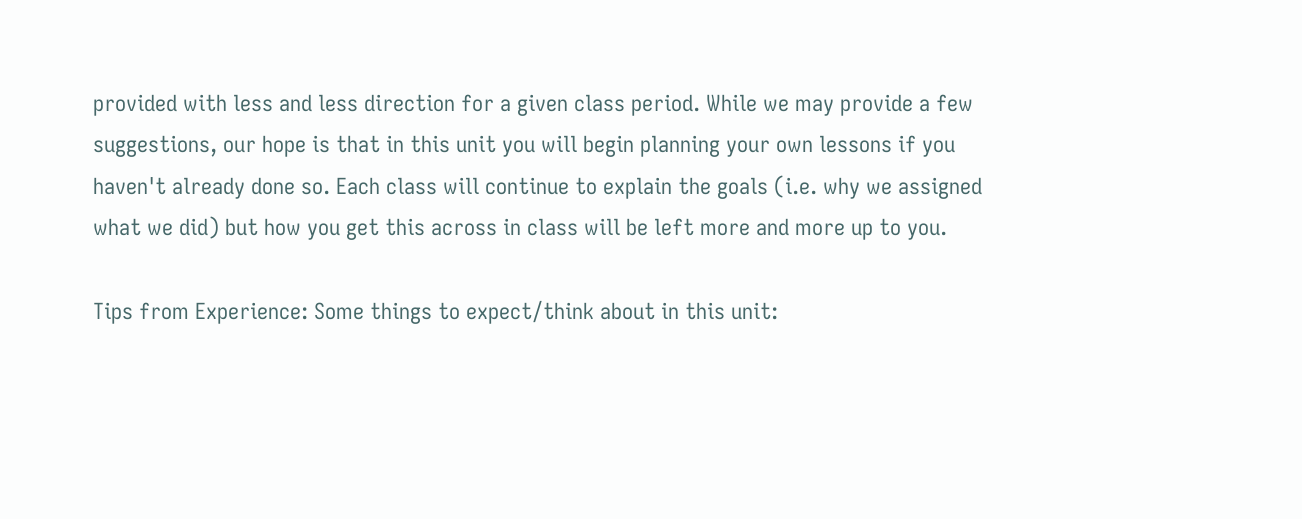provided with less and less direction for a given class period. While we may provide a few suggestions, our hope is that in this unit you will begin planning your own lessons if you haven't already done so. Each class will continue to explain the goals (i.e. why we assigned what we did) but how you get this across in class will be left more and more up to you.

Tips from Experience: Some things to expect/think about in this unit: